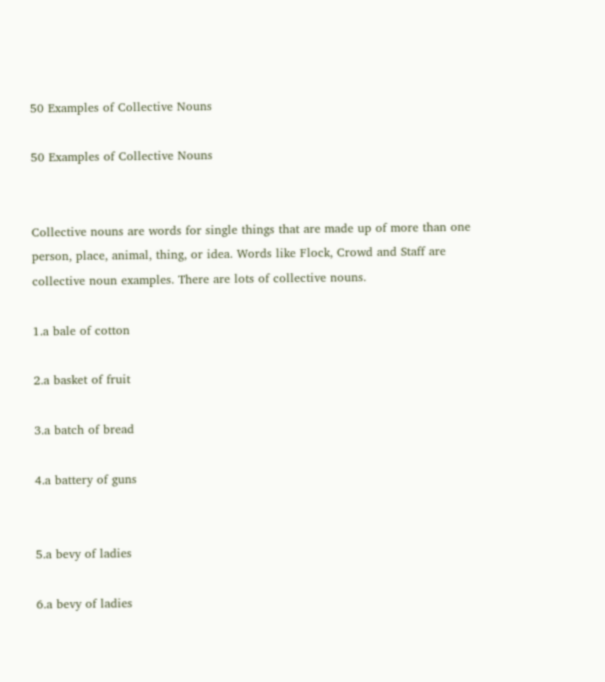50 Examples of Collective Nouns

50 Examples of Collective Nouns


Collective nouns are words for single things that are made up of more than one person, place, animal, thing, or idea. Words like Flock, Crowd and Staff are collective noun examples. There are lots of collective nouns.

1.a bale of cotton

2.a basket of fruit

3.a batch of bread

4.a battery of guns


5.a bevy of ladies

6.a bevy of ladies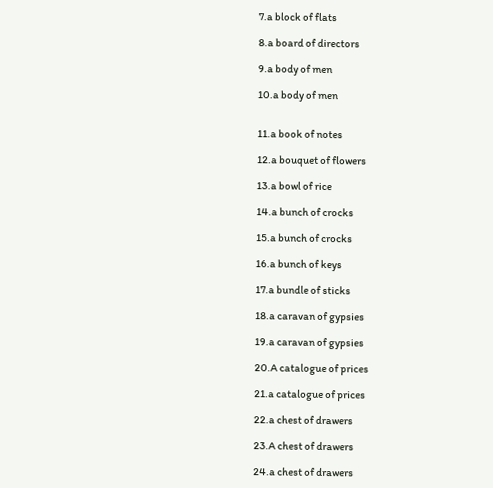7.a block of flats

8.a board of directors

9.a body of men

10.a body of men


11.a book of notes

12.a bouquet of flowers

13.a bowl of rice

14.a bunch of crocks

15.a bunch of crocks

16.a bunch of keys

17.a bundle of sticks

18.a caravan of gypsies

19.a caravan of gypsies

20.A catalogue of prices

21.a catalogue of prices

22.a chest of drawers

23.A chest of drawers

24.a chest of drawers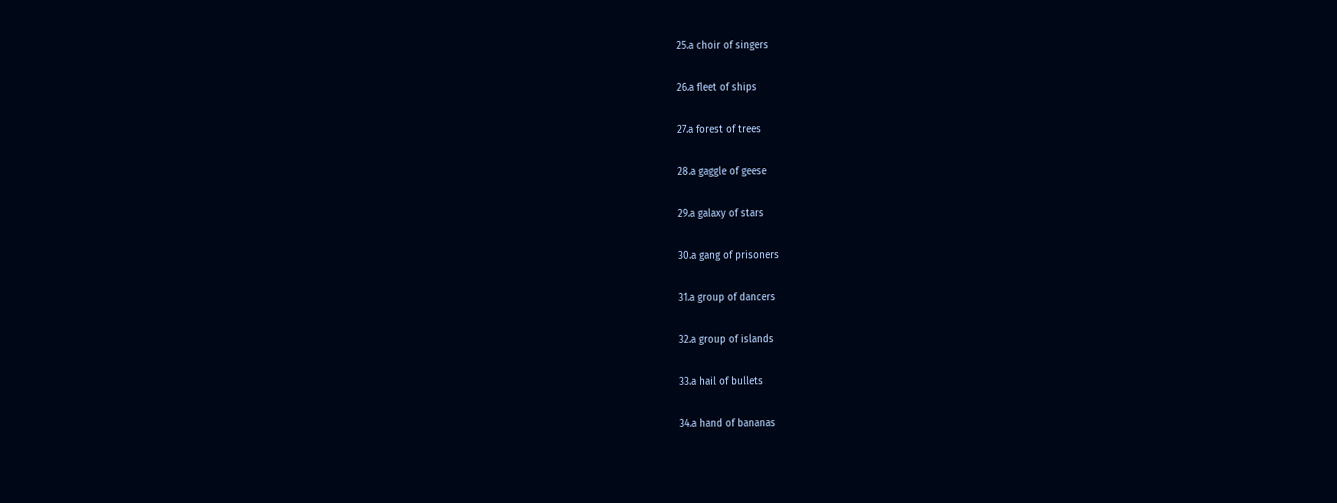25.a choir of singers

26.a fleet of ships

27.a forest of trees

28.a gaggle of geese

29.a galaxy of stars

30.a gang of prisoners

31.a group of dancers

32.a group of islands

33.a hail of bullets

34.a hand of bananas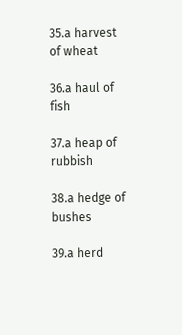35.a harvest of wheat

36.a haul of fish

37.a heap of rubbish

38.a hedge of bushes

39.a herd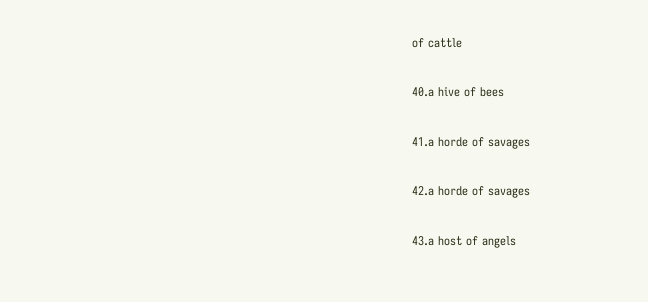of cattle

40.a hive of bees

41.a horde of savages

42.a horde of savages

43.a host of angels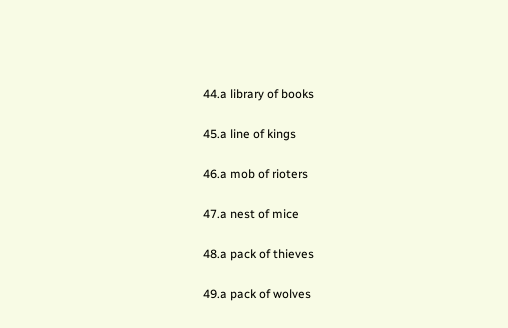44.a library of books

45.a line of kings

46.a mob of rioters

47.a nest of mice

48.a pack of thieves

49.a pack of wolves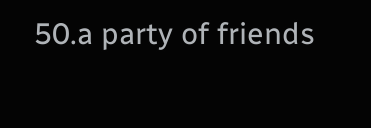50.a party of friends